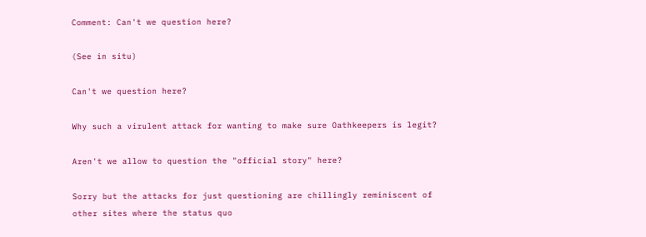Comment: Can't we question here?

(See in situ)

Can't we question here?

Why such a virulent attack for wanting to make sure Oathkeepers is legit?

Aren't we allow to question the "official story" here?

Sorry but the attacks for just questioning are chillingly reminiscent of other sites where the status quo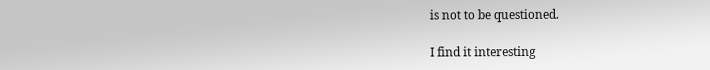is not to be questioned.

I find it interesting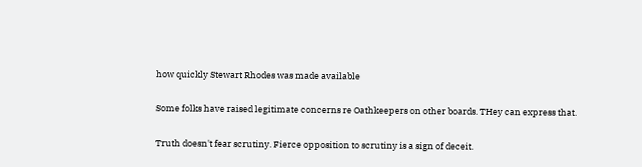how quickly Stewart Rhodes was made available

Some folks have raised legitimate concerns re Oathkeepers on other boards. THey can express that.

Truth doesn't fear scrutiny. Fierce opposition to scrutiny is a sign of deceit.